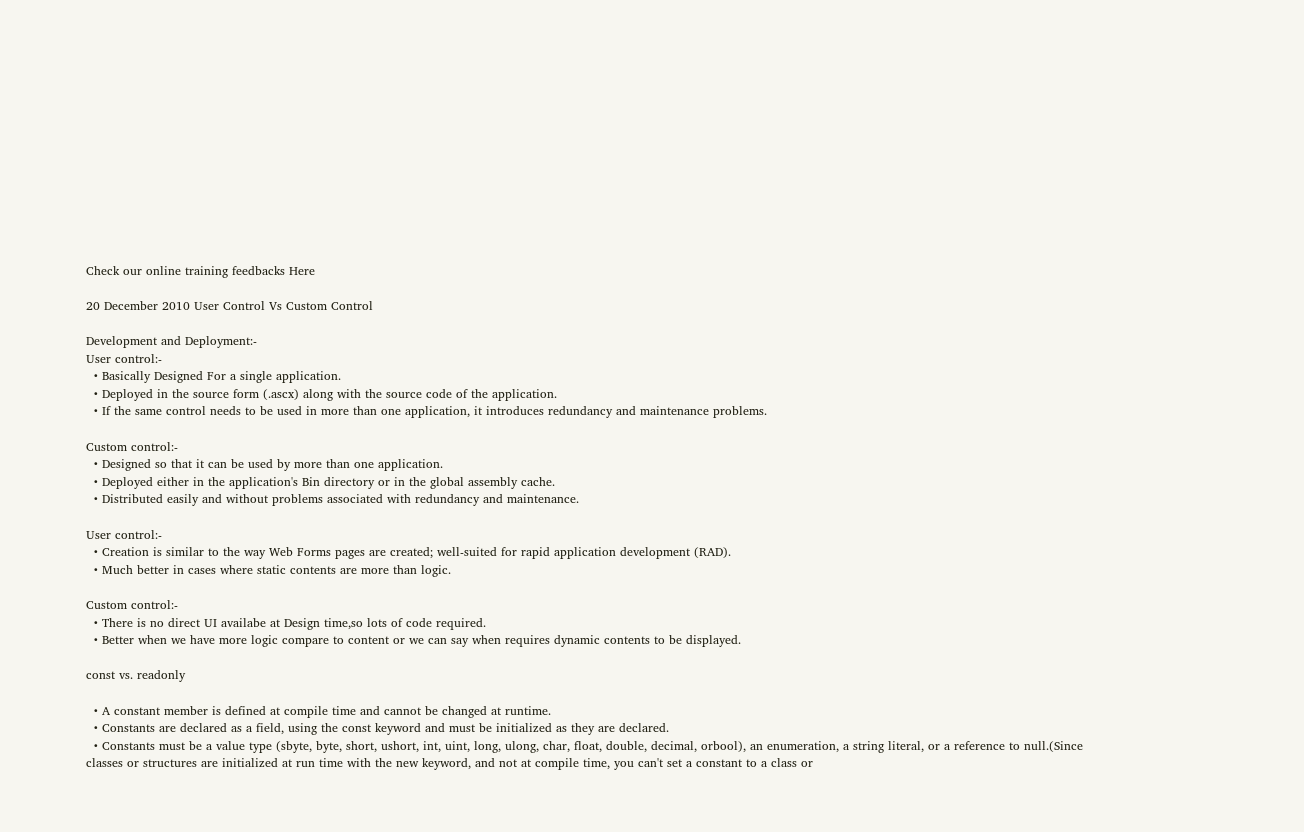Check our online training feedbacks Here

20 December 2010 User Control Vs Custom Control

Development and Deployment:-
User control:-
  • Basically Designed For a single application.
  • Deployed in the source form (.ascx) along with the source code of the application.
  • If the same control needs to be used in more than one application, it introduces redundancy and maintenance problems.

Custom control:-
  • Designed so that it can be used by more than one application.
  • Deployed either in the application's Bin directory or in the global assembly cache.
  • Distributed easily and without problems associated with redundancy and maintenance.

User control:-
  • Creation is similar to the way Web Forms pages are created; well-suited for rapid application development (RAD).
  • Much better in cases where static contents are more than logic.

Custom control:-
  • There is no direct UI availabe at Design time,so lots of code required.
  • Better when we have more logic compare to content or we can say when requires dynamic contents to be displayed.

const vs. readonly

  • A constant member is defined at compile time and cannot be changed at runtime.
  • Constants are declared as a field, using the const keyword and must be initialized as they are declared.
  • Constants must be a value type (sbyte, byte, short, ushort, int, uint, long, ulong, char, float, double, decimal, orbool), an enumeration, a string literal, or a reference to null.(Since classes or structures are initialized at run time with the new keyword, and not at compile time, you can't set a constant to a class or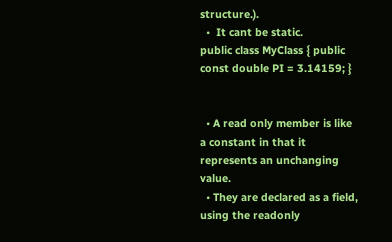structure.).
  •  It cant be static.
public class MyClass { public const double PI = 3.14159; }


  • A read only member is like a constant in that it represents an unchanging value.
  • They are declared as a field, using the readonly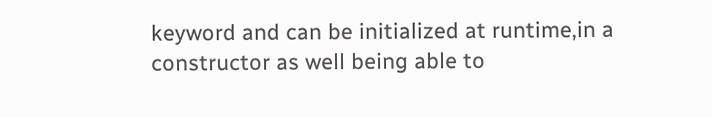keyword and can be initialized at runtime,in a constructor as well being able to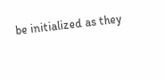be initialized as they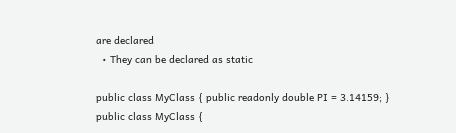are declared
  • They can be declared as static

public class MyClass { public readonly double PI = 3.14159; }
public class MyClass {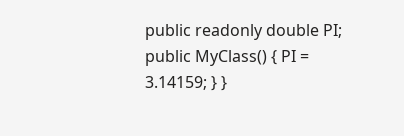public readonly double PI; public MyClass() { PI = 3.14159; } }